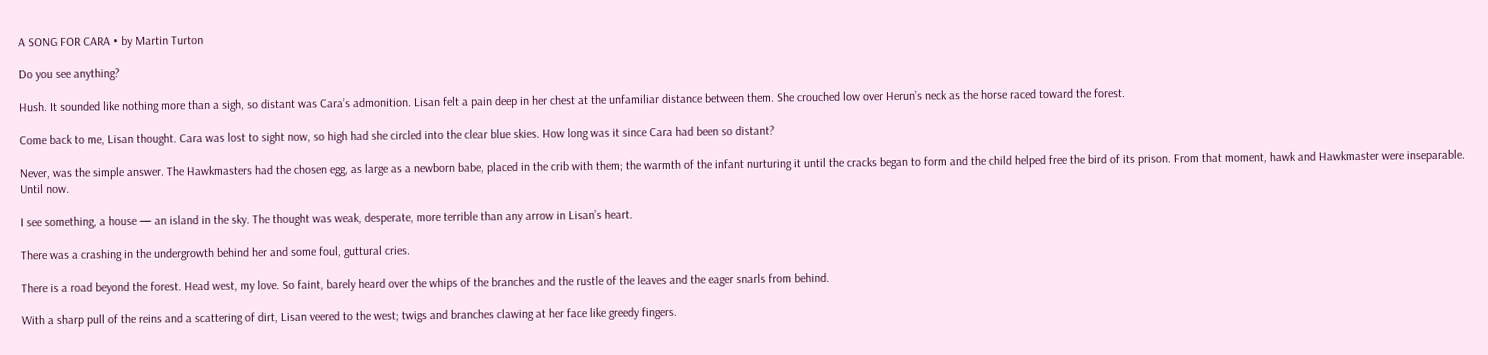A SONG FOR CARA • by Martin Turton

Do you see anything?

Hush. It sounded like nothing more than a sigh, so distant was Cara’s admonition. Lisan felt a pain deep in her chest at the unfamiliar distance between them. She crouched low over Herun’s neck as the horse raced toward the forest.

Come back to me, Lisan thought. Cara was lost to sight now, so high had she circled into the clear blue skies. How long was it since Cara had been so distant?

Never, was the simple answer. The Hawkmasters had the chosen egg, as large as a newborn babe, placed in the crib with them; the warmth of the infant nurturing it until the cracks began to form and the child helped free the bird of its prison. From that moment, hawk and Hawkmaster were inseparable. Until now.

I see something, a house — an island in the sky. The thought was weak, desperate, more terrible than any arrow in Lisan’s heart.

There was a crashing in the undergrowth behind her and some foul, guttural cries.

There is a road beyond the forest. Head west, my love. So faint, barely heard over the whips of the branches and the rustle of the leaves and the eager snarls from behind.

With a sharp pull of the reins and a scattering of dirt, Lisan veered to the west; twigs and branches clawing at her face like greedy fingers.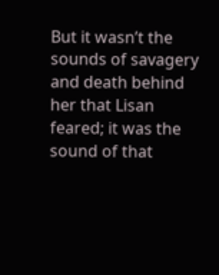But it wasn’t the sounds of savagery and death behind her that Lisan feared; it was the sound of that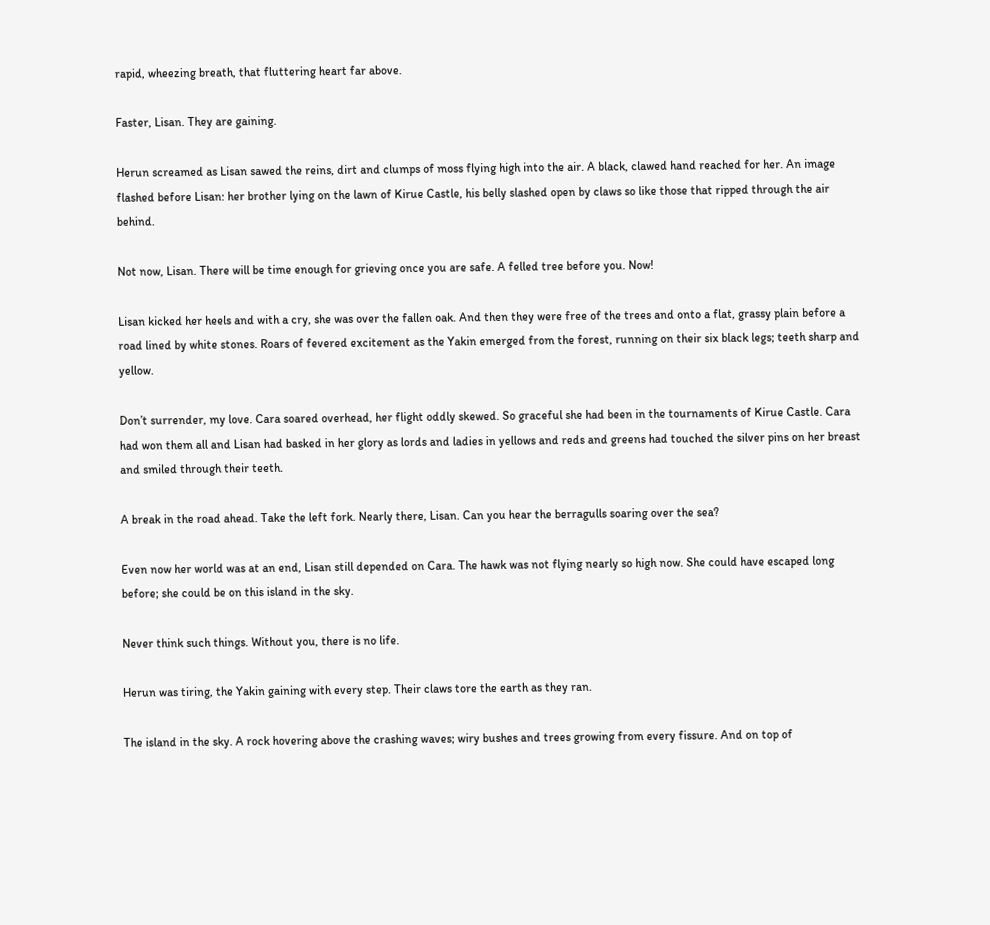rapid, wheezing breath, that fluttering heart far above.

Faster, Lisan. They are gaining.

Herun screamed as Lisan sawed the reins, dirt and clumps of moss flying high into the air. A black, clawed hand reached for her. An image flashed before Lisan: her brother lying on the lawn of Kirue Castle, his belly slashed open by claws so like those that ripped through the air behind.

Not now, Lisan. There will be time enough for grieving once you are safe. A felled tree before you. Now!

Lisan kicked her heels and with a cry, she was over the fallen oak. And then they were free of the trees and onto a flat, grassy plain before a road lined by white stones. Roars of fevered excitement as the Yakin emerged from the forest, running on their six black legs; teeth sharp and yellow.

Don’t surrender, my love. Cara soared overhead, her flight oddly skewed. So graceful she had been in the tournaments of Kirue Castle. Cara had won them all and Lisan had basked in her glory as lords and ladies in yellows and reds and greens had touched the silver pins on her breast and smiled through their teeth.

A break in the road ahead. Take the left fork. Nearly there, Lisan. Can you hear the berragulls soaring over the sea?

Even now her world was at an end, Lisan still depended on Cara. The hawk was not flying nearly so high now. She could have escaped long before; she could be on this island in the sky.

Never think such things. Without you, there is no life.

Herun was tiring, the Yakin gaining with every step. Their claws tore the earth as they ran.

The island in the sky. A rock hovering above the crashing waves; wiry bushes and trees growing from every fissure. And on top of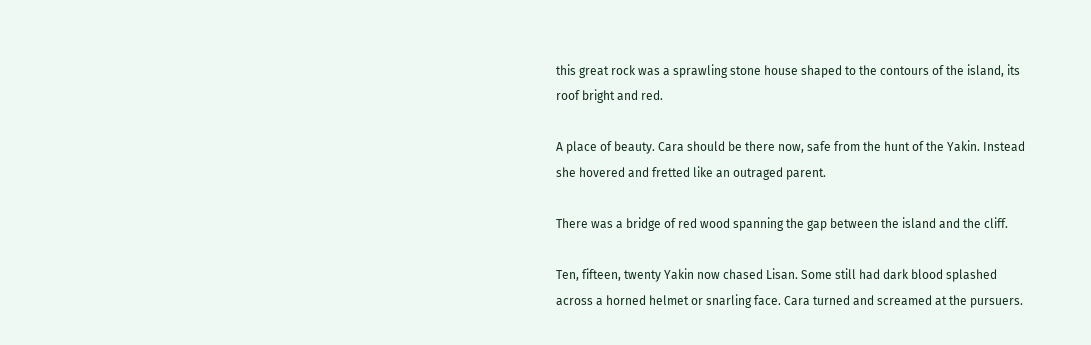this great rock was a sprawling stone house shaped to the contours of the island, its roof bright and red.

A place of beauty. Cara should be there now, safe from the hunt of the Yakin. Instead she hovered and fretted like an outraged parent.

There was a bridge of red wood spanning the gap between the island and the cliff.

Ten, fifteen, twenty Yakin now chased Lisan. Some still had dark blood splashed across a horned helmet or snarling face. Cara turned and screamed at the pursuers.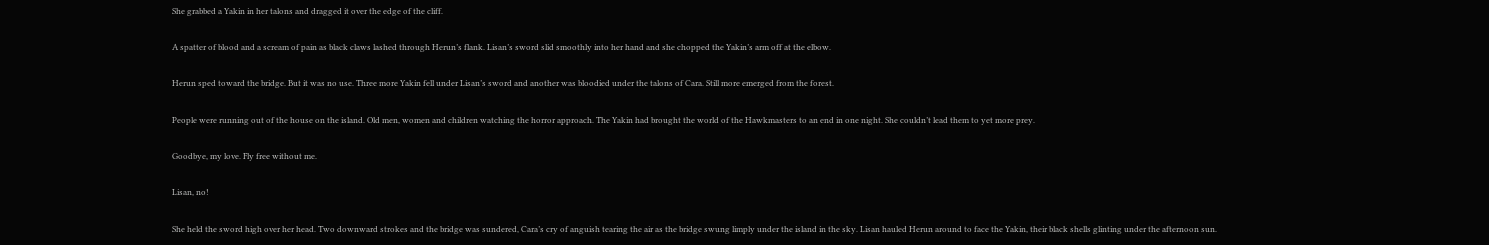She grabbed a Yakin in her talons and dragged it over the edge of the cliff.

A spatter of blood and a scream of pain as black claws lashed through Herun’s flank. Lisan’s sword slid smoothly into her hand and she chopped the Yakin’s arm off at the elbow.

Herun sped toward the bridge. But it was no use. Three more Yakin fell under Lisan’s sword and another was bloodied under the talons of Cara. Still more emerged from the forest.

People were running out of the house on the island. Old men, women and children watching the horror approach. The Yakin had brought the world of the Hawkmasters to an end in one night. She couldn’t lead them to yet more prey.

Goodbye, my love. Fly free without me.

Lisan, no!

She held the sword high over her head. Two downward strokes and the bridge was sundered, Cara’s cry of anguish tearing the air as the bridge swung limply under the island in the sky. Lisan hauled Herun around to face the Yakin, their black shells glinting under the afternoon sun.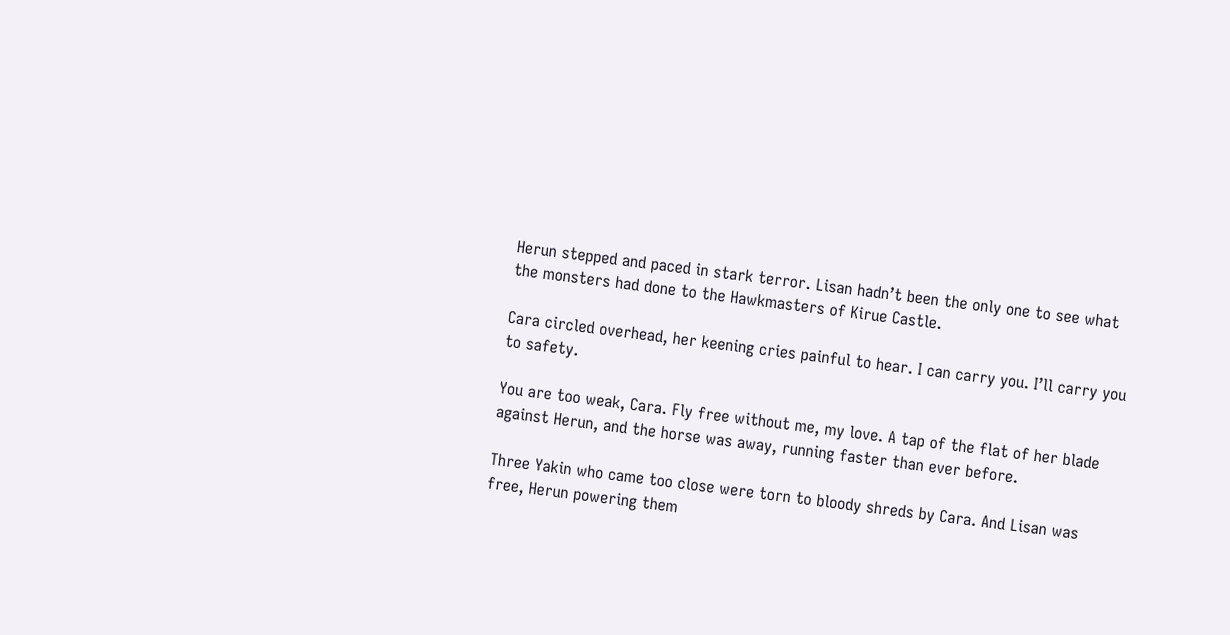Herun stepped and paced in stark terror. Lisan hadn’t been the only one to see what the monsters had done to the Hawkmasters of Kirue Castle.

Cara circled overhead, her keening cries painful to hear. I can carry you. I’ll carry you to safety.

You are too weak, Cara. Fly free without me, my love. A tap of the flat of her blade against Herun, and the horse was away, running faster than ever before.

Three Yakin who came too close were torn to bloody shreds by Cara. And Lisan was free, Herun powering them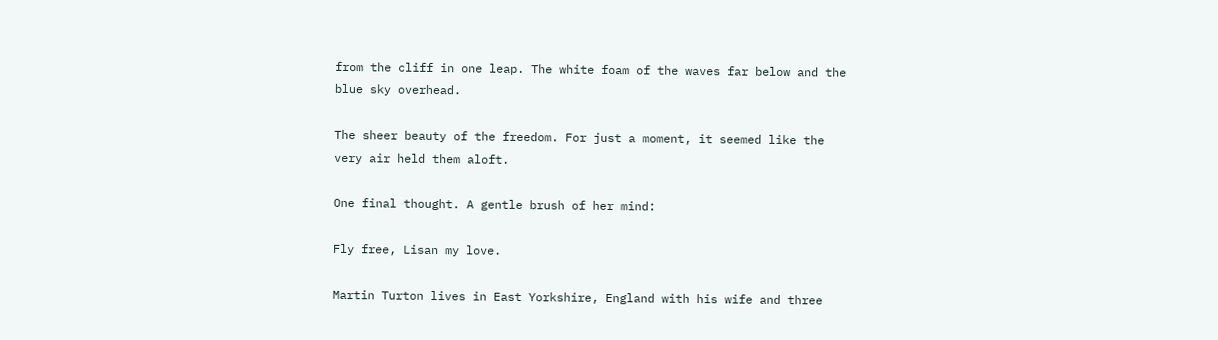from the cliff in one leap. The white foam of the waves far below and the blue sky overhead.

The sheer beauty of the freedom. For just a moment, it seemed like the very air held them aloft.

One final thought. A gentle brush of her mind:

Fly free, Lisan my love.

Martin Turton lives in East Yorkshire, England with his wife and three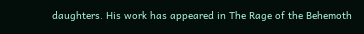daughters. His work has appeared in The Rage of the Behemoth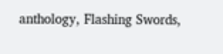anthology, Flashing Swords,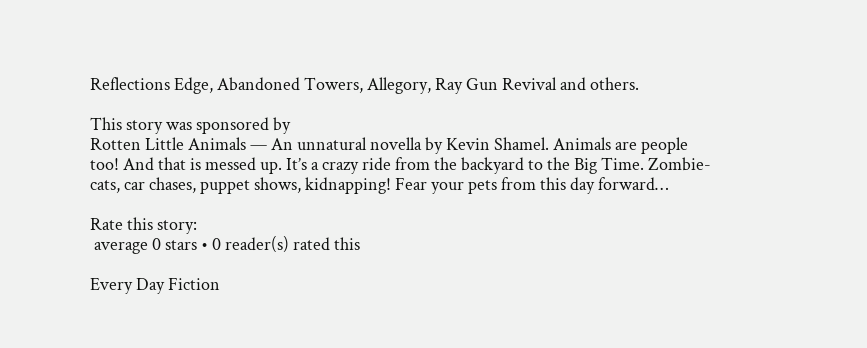Reflections Edge, Abandoned Towers, Allegory, Ray Gun Revival and others.

This story was sponsored by
Rotten Little Animals — An unnatural novella by Kevin Shamel. Animals are people too! And that is messed up. It’s a crazy ride from the backyard to the Big Time. Zombie-cats, car chases, puppet shows, kidnapping! Fear your pets from this day forward…

Rate this story:
 average 0 stars • 0 reader(s) rated this

Every Day Fiction